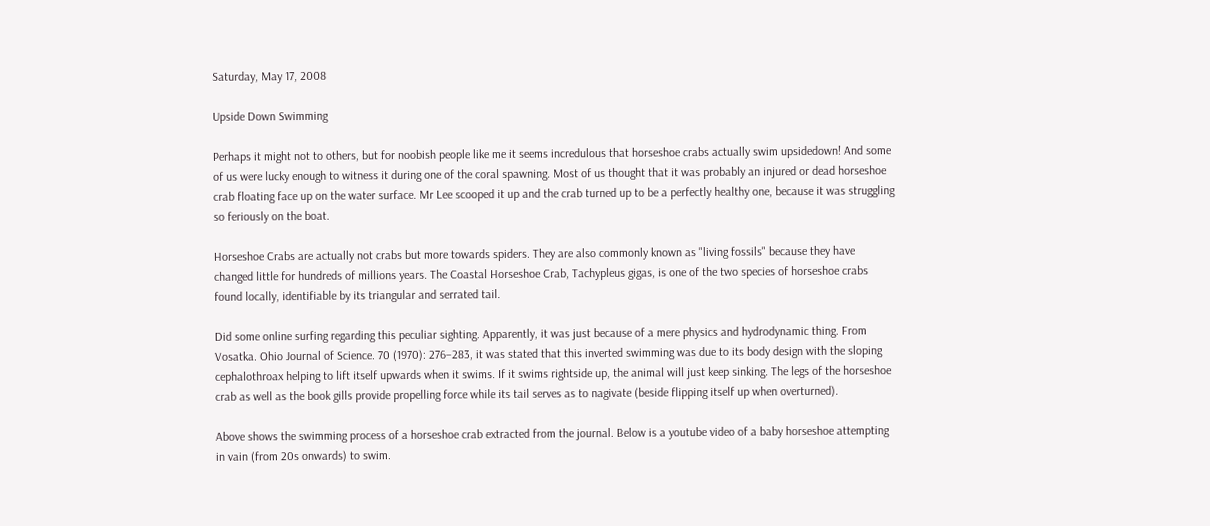Saturday, May 17, 2008

Upside Down Swimming

Perhaps it might not to others, but for noobish people like me it seems incredulous that horseshoe crabs actually swim upsidedown! And some of us were lucky enough to witness it during one of the coral spawning. Most of us thought that it was probably an injured or dead horseshoe crab floating face up on the water surface. Mr Lee scooped it up and the crab turned up to be a perfectly healthy one, because it was struggling so feriously on the boat.

Horseshoe Crabs are actually not crabs but more towards spiders. They are also commonly known as "living fossils" because they have changed little for hundreds of millions years. The Coastal Horseshoe Crab, Tachypleus gigas, is one of the two species of horseshoe crabs found locally, identifiable by its triangular and serrated tail.

Did some online surfing regarding this peculiar sighting. Apparently, it was just because of a mere physics and hydrodynamic thing. From Vosatka. Ohio Journal of Science. 70 (1970): 276–283, it was stated that this inverted swimming was due to its body design with the sloping cephalothroax helping to lift itself upwards when it swims. If it swims rightside up, the animal will just keep sinking. The legs of the horseshoe crab as well as the book gills provide propelling force while its tail serves as to nagivate (beside flipping itself up when overturned).

Above shows the swimming process of a horseshoe crab extracted from the journal. Below is a youtube video of a baby horseshoe attempting in vain (from 20s onwards) to swim.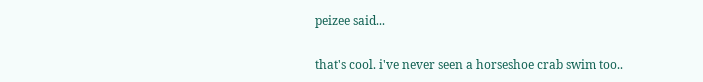peizee said...

that's cool. i've never seen a horseshoe crab swim too..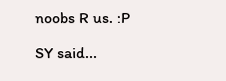noobs R us. :P

SY said...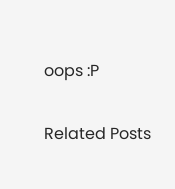oops :P

Related Posts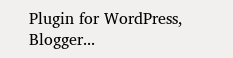Plugin for WordPress, Blogger...